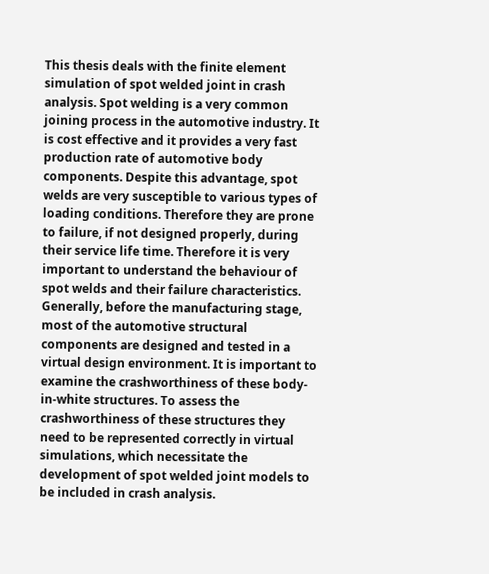This thesis deals with the finite element simulation of spot welded joint in crash analysis. Spot welding is a very common joining process in the automotive industry. It is cost effective and it provides a very fast production rate of automotive body components. Despite this advantage, spot welds are very susceptible to various types of loading conditions. Therefore they are prone to failure, if not designed properly, during their service life time. Therefore it is very important to understand the behaviour of spot welds and their failure characteristics. Generally, before the manufacturing stage, most of the automotive structural components are designed and tested in a virtual design environment. It is important to examine the crashworthiness of these body-in-white structures. To assess the crashworthiness of these structures they need to be represented correctly in virtual simulations, which necessitate the development of spot welded joint models to be included in crash analysis.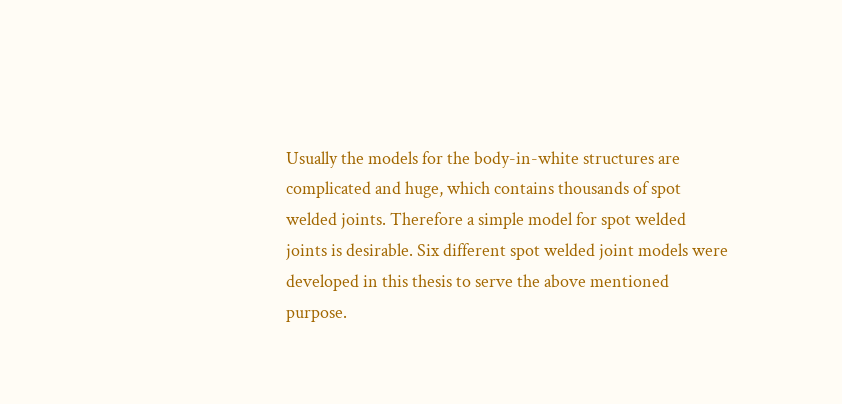Usually the models for the body-in-white structures are complicated and huge, which contains thousands of spot welded joints. Therefore a simple model for spot welded joints is desirable. Six different spot welded joint models were developed in this thesis to serve the above mentioned purpose.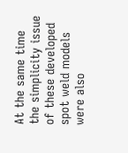At the same time the simplicity issue of these developed spot weld models were also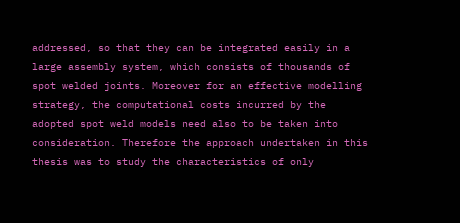addressed, so that they can be integrated easily in a large assembly system, which consists of thousands of spot welded joints. Moreover for an effective modelling strategy, the computational costs incurred by the adopted spot weld models need also to be taken into consideration. Therefore the approach undertaken in this thesis was to study the characteristics of only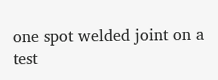one spot welded joint on a test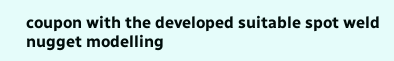coupon with the developed suitable spot weld nugget modelling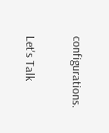configurations.

Let's Talk